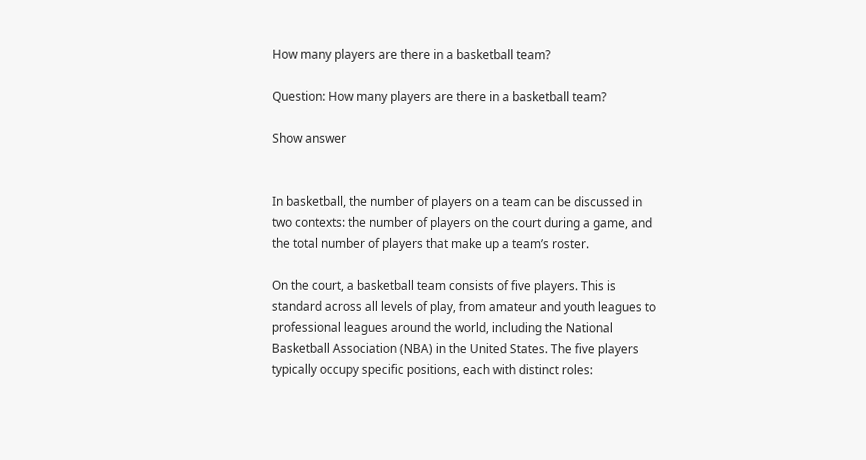How many players are there in a basketball team?

Question: How many players are there in a basketball team?

Show answer


In basketball, the number of players on a team can be discussed in two contexts: the number of players on the court during a game, and the total number of players that make up a team’s roster.

On the court, a basketball team consists of five players. This is standard across all levels of play, from amateur and youth leagues to professional leagues around the world, including the National Basketball Association (NBA) in the United States. The five players typically occupy specific positions, each with distinct roles: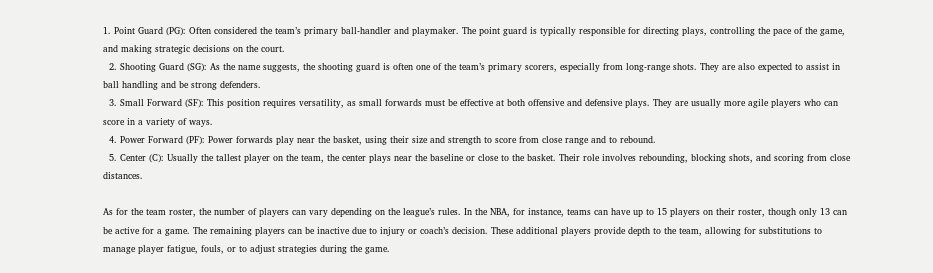1. Point Guard (PG): Often considered the team’s primary ball-handler and playmaker. The point guard is typically responsible for directing plays, controlling the pace of the game, and making strategic decisions on the court.
  2. Shooting Guard (SG): As the name suggests, the shooting guard is often one of the team’s primary scorers, especially from long-range shots. They are also expected to assist in ball handling and be strong defenders.
  3. Small Forward (SF): This position requires versatility, as small forwards must be effective at both offensive and defensive plays. They are usually more agile players who can score in a variety of ways.
  4. Power Forward (PF): Power forwards play near the basket, using their size and strength to score from close range and to rebound.
  5. Center (C): Usually the tallest player on the team, the center plays near the baseline or close to the basket. Their role involves rebounding, blocking shots, and scoring from close distances.

As for the team roster, the number of players can vary depending on the league’s rules. In the NBA, for instance, teams can have up to 15 players on their roster, though only 13 can be active for a game. The remaining players can be inactive due to injury or coach’s decision. These additional players provide depth to the team, allowing for substitutions to manage player fatigue, fouls, or to adjust strategies during the game.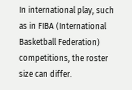In international play, such as in FIBA (International Basketball Federation) competitions, the roster size can differ.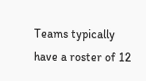Teams typically have a roster of 12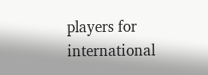players for international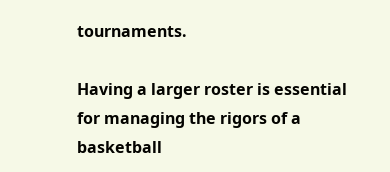tournaments.

Having a larger roster is essential for managing the rigors of a basketball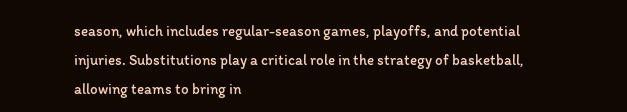season, which includes regular-season games, playoffs, and potential injuries. Substitutions play a critical role in the strategy of basketball, allowing teams to bring in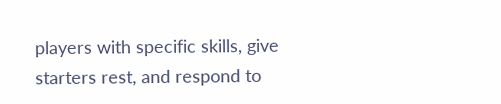players with specific skills, give starters rest, and respond to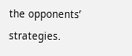the opponents’ strategies.